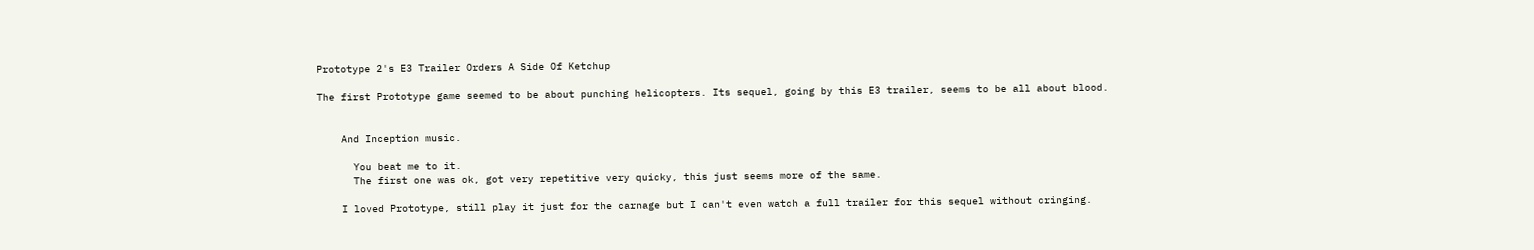Prototype 2's E3 Trailer Orders A Side Of Ketchup

The first Prototype game seemed to be about punching helicopters. Its sequel, going by this E3 trailer, seems to be all about blood.


    And Inception music.

      You beat me to it.
      The first one was ok, got very repetitive very quicky, this just seems more of the same.

    I loved Prototype, still play it just for the carnage but I can't even watch a full trailer for this sequel without cringing.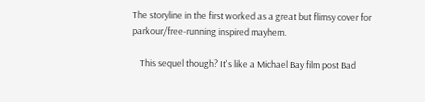The storyline in the first worked as a great but flimsy cover for parkour/free-running inspired mayhem.

    This sequel though? It's like a Michael Bay film post Bad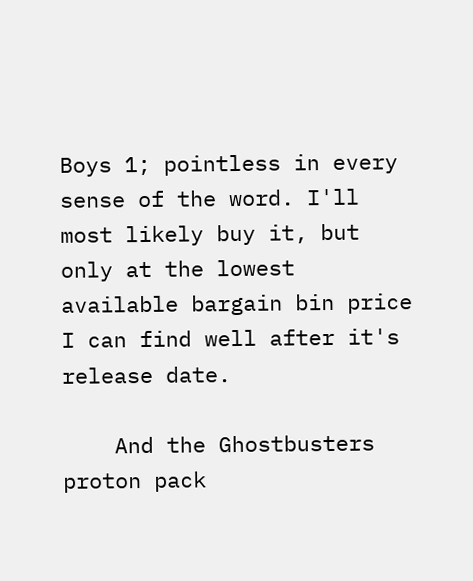Boys 1; pointless in every sense of the word. I'll most likely buy it, but only at the lowest available bargain bin price I can find well after it's release date.

    And the Ghostbusters proton pack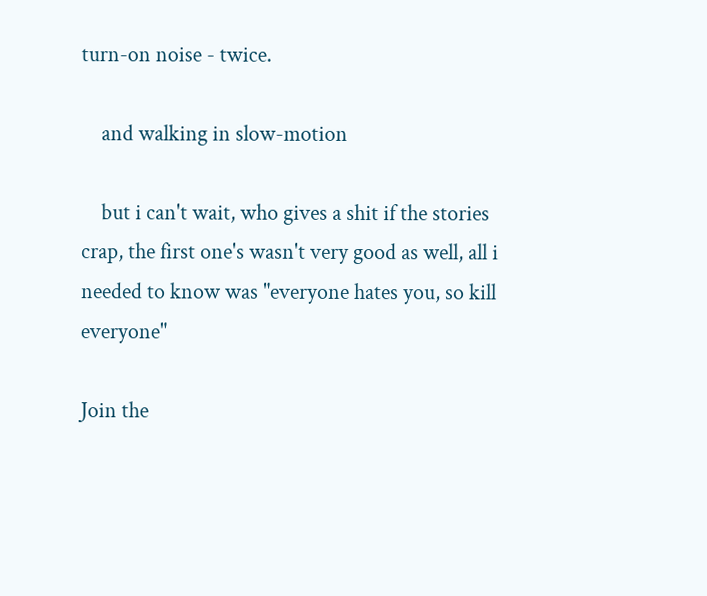turn-on noise - twice.

    and walking in slow-motion

    but i can't wait, who gives a shit if the stories crap, the first one's wasn't very good as well, all i needed to know was "everyone hates you, so kill everyone"

Join the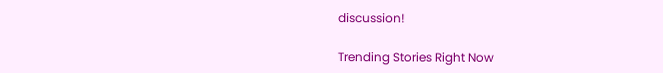discussion!

Trending Stories Right Now